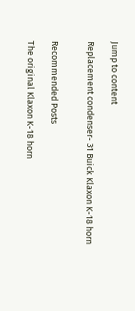Jump to content

Replacement condenser- 31 Buick Klaxon K-18 horn


Recommended Posts

The original Klaxon K-18 horn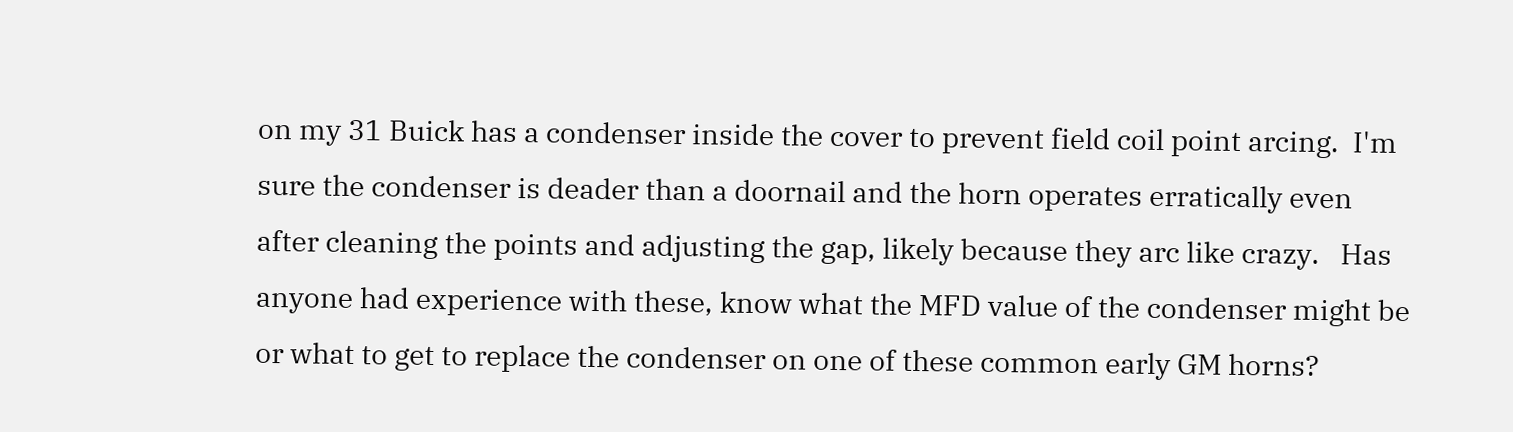on my 31 Buick has a condenser inside the cover to prevent field coil point arcing.  I'm sure the condenser is deader than a doornail and the horn operates erratically even after cleaning the points and adjusting the gap, likely because they arc like crazy.   Has anyone had experience with these, know what the MFD value of the condenser might be or what to get to replace the condenser on one of these common early GM horns?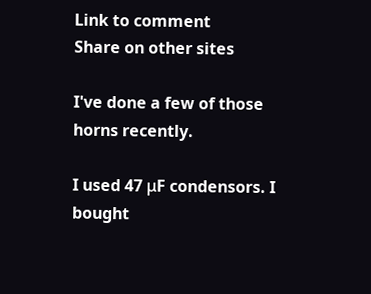Link to comment
Share on other sites

I've done a few of those horns recently.

I used 47 μF condensors. I bought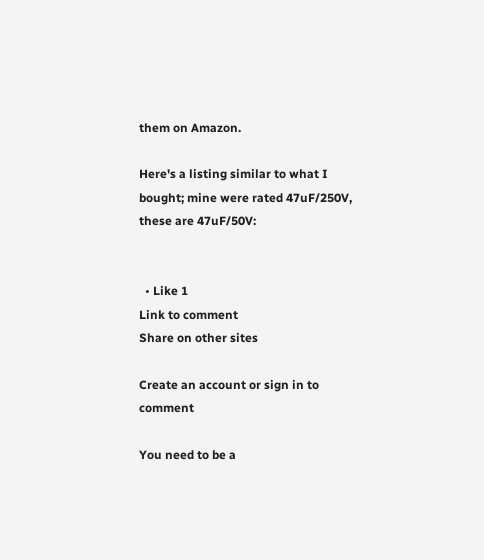them on Amazon.

Here's a listing similar to what I bought; mine were rated 47uF/250V, these are 47uF/50V:


  • Like 1
Link to comment
Share on other sites

Create an account or sign in to comment

You need to be a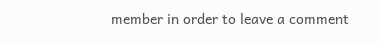member in order to leave a comment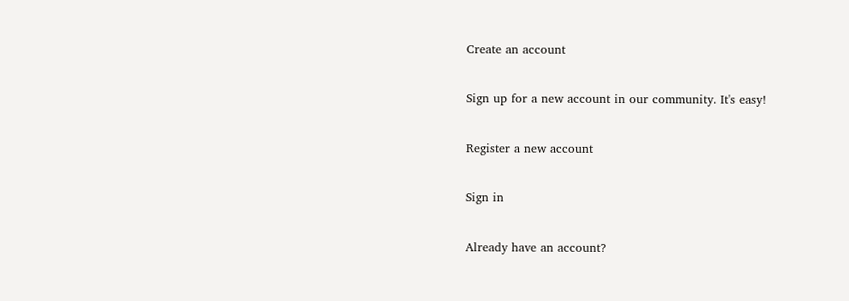Create an account

Sign up for a new account in our community. It's easy!

Register a new account

Sign in

Already have an account?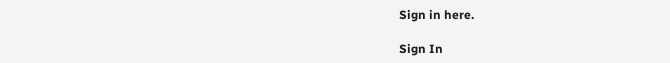Sign in here.

Sign In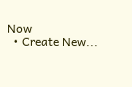Now
  • Create New...